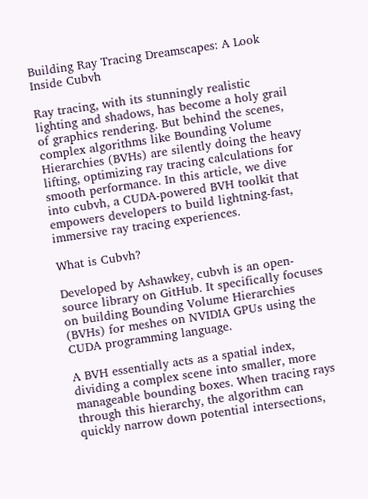Building Ray Tracing Dreamscapes: A Look Inside Cubvh

Ray tracing, with its stunningly realistic lighting and shadows, has become a holy grail of graphics rendering. But behind the scenes, complex algorithms like Bounding Volume Hierarchies (BVHs) are silently doing the heavy lifting, optimizing ray tracing calculations for smooth performance. In this article, we dive into cubvh, a CUDA-powered BVH toolkit that empowers developers to build lightning-fast, immersive ray tracing experiences.

What is Cubvh?

Developed by Ashawkey, cubvh is an open-source library on GitHub. It specifically focuses on building Bounding Volume Hierarchies (BVHs) for meshes on NVIDIA GPUs using the CUDA programming language.

A BVH essentially acts as a spatial index, dividing a complex scene into smaller, more manageable bounding boxes. When tracing rays through this hierarchy, the algorithm can quickly narrow down potential intersections,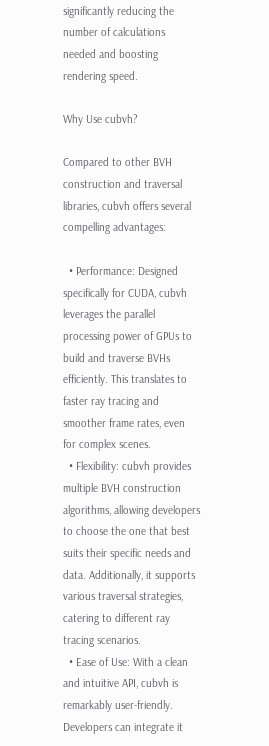significantly reducing the number of calculations needed and boosting rendering speed.

Why Use cubvh?

Compared to other BVH construction and traversal libraries, cubvh offers several compelling advantages:

  • Performance: Designed specifically for CUDA, cubvh leverages the parallel processing power of GPUs to build and traverse BVHs efficiently. This translates to faster ray tracing and smoother frame rates, even for complex scenes.
  • Flexibility: cubvh provides multiple BVH construction algorithms, allowing developers to choose the one that best suits their specific needs and data. Additionally, it supports various traversal strategies, catering to different ray tracing scenarios.
  • Ease of Use: With a clean and intuitive API, cubvh is remarkably user-friendly. Developers can integrate it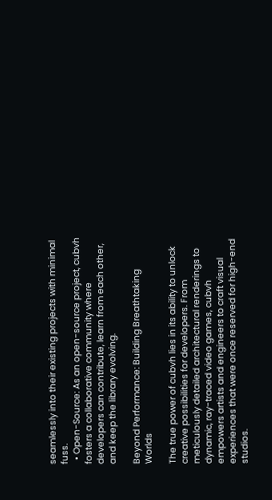seamlessly into their existing projects with minimal fuss.
  • Open-Source: As an open-source project, cubvh fosters a collaborative community where developers can contribute, learn from each other, and keep the library evolving.

Beyond Performance: Building Breathtaking Worlds

The true power of cubvh lies in its ability to unlock creative possibilities for developers. From meticulously detailed architectural renderings to dynamic, ray-traced video games, cubvh empowers artists and engineers to craft visual experiences that were once reserved for high-end studios.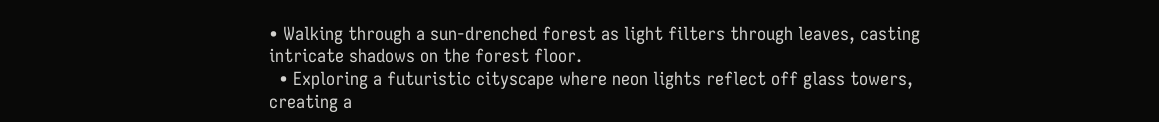• Walking through a sun-drenched forest as light filters through leaves, casting intricate shadows on the forest floor.
  • Exploring a futuristic cityscape where neon lights reflect off glass towers, creating a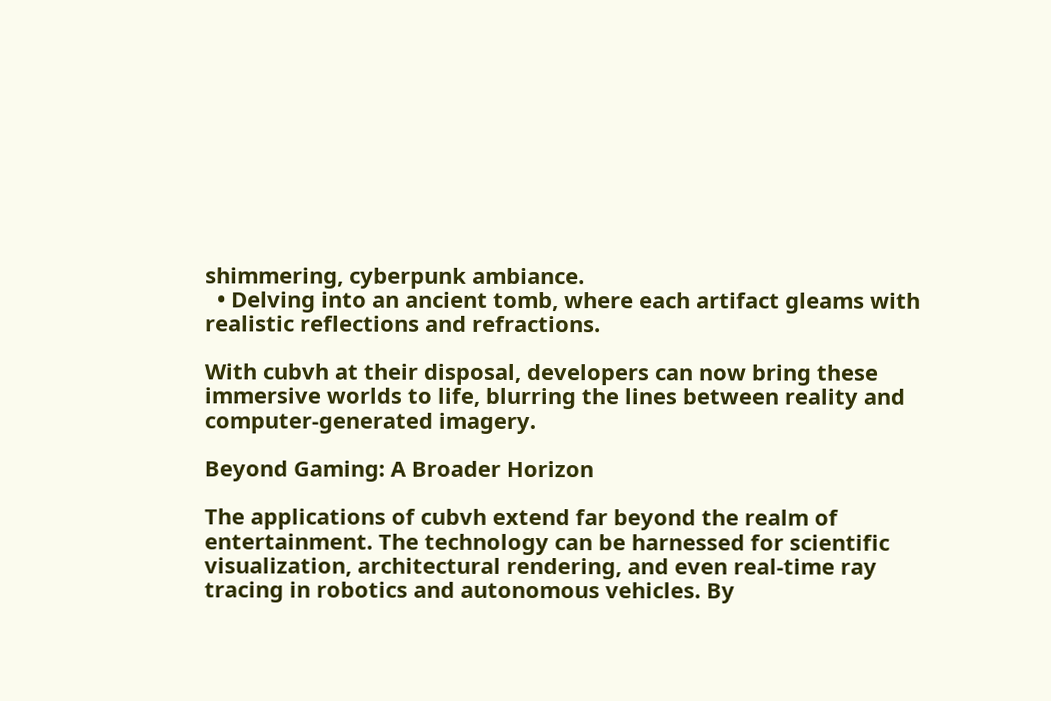shimmering, cyberpunk ambiance.
  • Delving into an ancient tomb, where each artifact gleams with realistic reflections and refractions.

With cubvh at their disposal, developers can now bring these immersive worlds to life, blurring the lines between reality and computer-generated imagery.

Beyond Gaming: A Broader Horizon

The applications of cubvh extend far beyond the realm of entertainment. The technology can be harnessed for scientific visualization, architectural rendering, and even real-time ray tracing in robotics and autonomous vehicles. By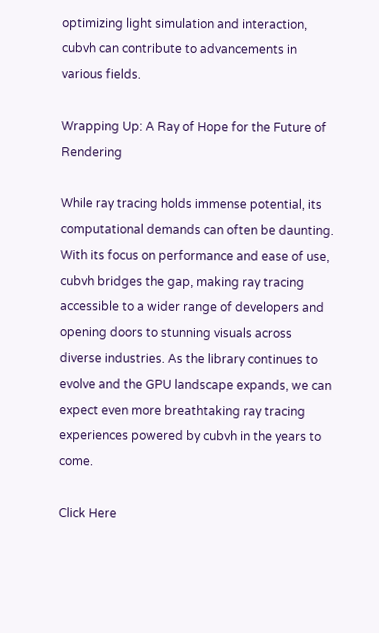optimizing light simulation and interaction, cubvh can contribute to advancements in various fields.

Wrapping Up: A Ray of Hope for the Future of Rendering

While ray tracing holds immense potential, its computational demands can often be daunting. With its focus on performance and ease of use, cubvh bridges the gap, making ray tracing accessible to a wider range of developers and opening doors to stunning visuals across diverse industries. As the library continues to evolve and the GPU landscape expands, we can expect even more breathtaking ray tracing experiences powered by cubvh in the years to come.

Click Here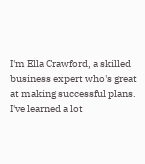I'm Ella Crawford, a skilled business expert who's great at making successful plans. I've learned a lot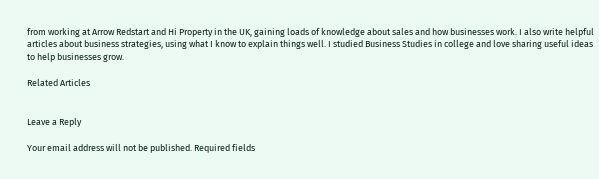from working at Arrow Redstart and Hi Property in the UK, gaining loads of knowledge about sales and how businesses work. I also write helpful articles about business strategies, using what I know to explain things well. I studied Business Studies in college and love sharing useful ideas to help businesses grow.

Related Articles


Leave a Reply

Your email address will not be published. Required fields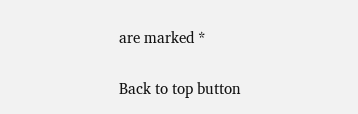are marked *

Back to top button